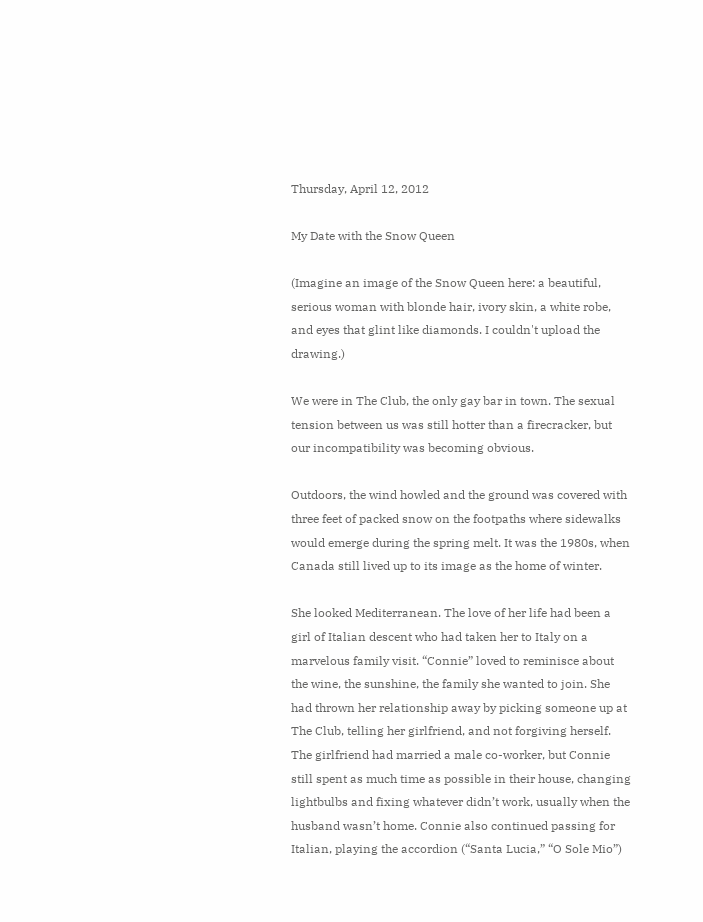Thursday, April 12, 2012

My Date with the Snow Queen

(Imagine an image of the Snow Queen here: a beautiful, serious woman with blonde hair, ivory skin, a white robe, and eyes that glint like diamonds. I couldn't upload the drawing.)

We were in The Club, the only gay bar in town. The sexual tension between us was still hotter than a firecracker, but our incompatibility was becoming obvious.

Outdoors, the wind howled and the ground was covered with three feet of packed snow on the footpaths where sidewalks would emerge during the spring melt. It was the 1980s, when Canada still lived up to its image as the home of winter.

She looked Mediterranean. The love of her life had been a girl of Italian descent who had taken her to Italy on a marvelous family visit. “Connie” loved to reminisce about the wine, the sunshine, the family she wanted to join. She had thrown her relationship away by picking someone up at The Club, telling her girlfriend, and not forgiving herself. The girlfriend had married a male co-worker, but Connie still spent as much time as possible in their house, changing lightbulbs and fixing whatever didn’t work, usually when the husband wasn’t home. Connie also continued passing for Italian, playing the accordion (“Santa Lucia,” “O Sole Mio”)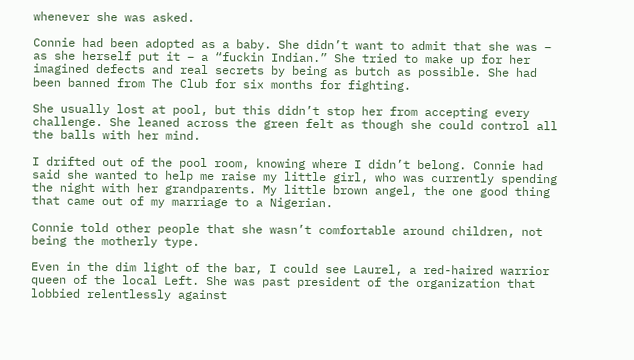whenever she was asked.

Connie had been adopted as a baby. She didn’t want to admit that she was – as she herself put it – a “fuckin Indian.” She tried to make up for her imagined defects and real secrets by being as butch as possible. She had been banned from The Club for six months for fighting.

She usually lost at pool, but this didn’t stop her from accepting every challenge. She leaned across the green felt as though she could control all the balls with her mind.

I drifted out of the pool room, knowing where I didn’t belong. Connie had said she wanted to help me raise my little girl, who was currently spending the night with her grandparents. My little brown angel, the one good thing that came out of my marriage to a Nigerian.

Connie told other people that she wasn’t comfortable around children, not being the motherly type.

Even in the dim light of the bar, I could see Laurel, a red-haired warrior queen of the local Left. She was past president of the organization that lobbied relentlessly against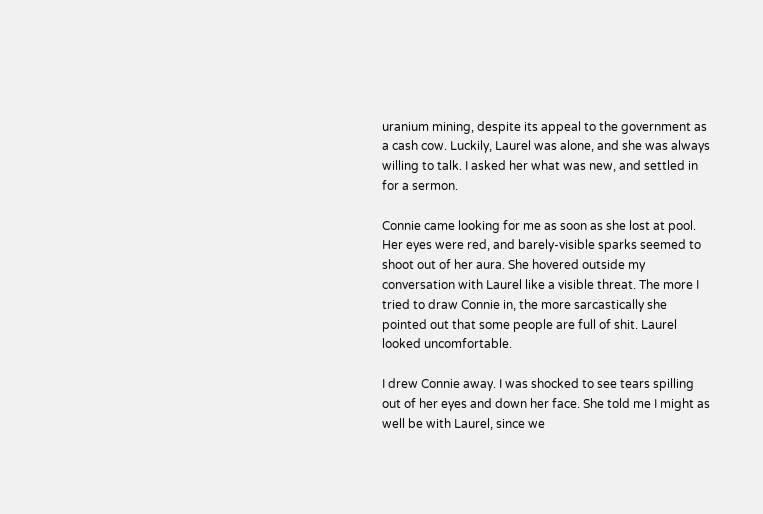uranium mining, despite its appeal to the government as a cash cow. Luckily, Laurel was alone, and she was always willing to talk. I asked her what was new, and settled in for a sermon.

Connie came looking for me as soon as she lost at pool. Her eyes were red, and barely-visible sparks seemed to shoot out of her aura. She hovered outside my conversation with Laurel like a visible threat. The more I tried to draw Connie in, the more sarcastically she pointed out that some people are full of shit. Laurel looked uncomfortable.

I drew Connie away. I was shocked to see tears spilling out of her eyes and down her face. She told me I might as well be with Laurel, since we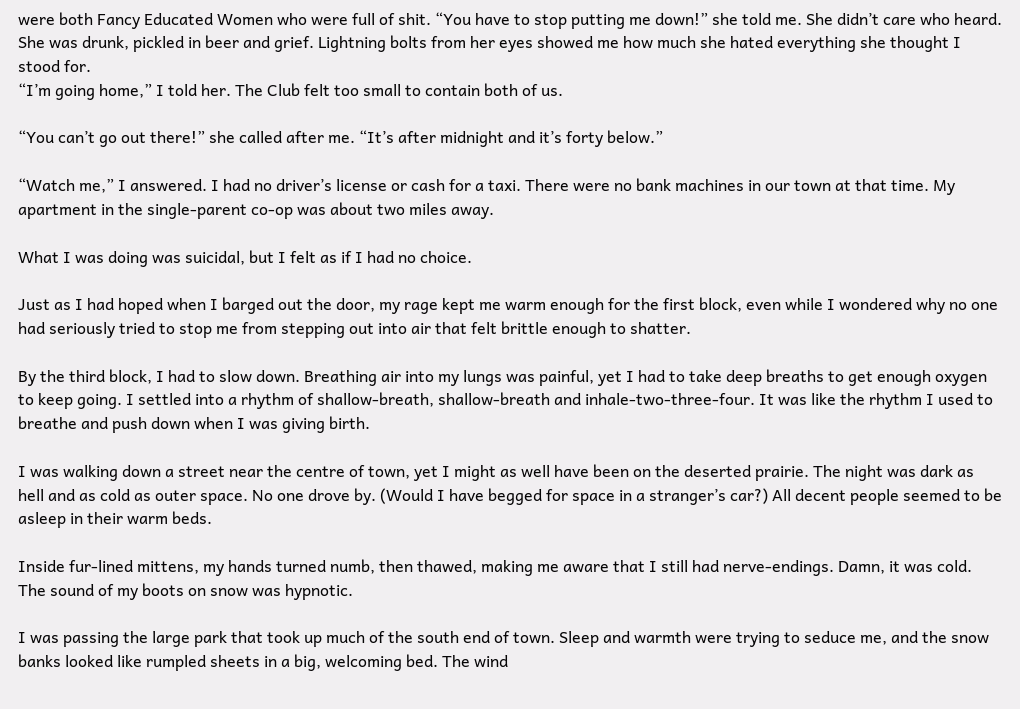were both Fancy Educated Women who were full of shit. “You have to stop putting me down!” she told me. She didn’t care who heard. She was drunk, pickled in beer and grief. Lightning bolts from her eyes showed me how much she hated everything she thought I stood for.
“I’m going home,” I told her. The Club felt too small to contain both of us.

“You can’t go out there!” she called after me. “It’s after midnight and it’s forty below.”

“Watch me,” I answered. I had no driver’s license or cash for a taxi. There were no bank machines in our town at that time. My apartment in the single-parent co-op was about two miles away.

What I was doing was suicidal, but I felt as if I had no choice.

Just as I had hoped when I barged out the door, my rage kept me warm enough for the first block, even while I wondered why no one had seriously tried to stop me from stepping out into air that felt brittle enough to shatter.

By the third block, I had to slow down. Breathing air into my lungs was painful, yet I had to take deep breaths to get enough oxygen to keep going. I settled into a rhythm of shallow-breath, shallow-breath and inhale-two-three-four. It was like the rhythm I used to breathe and push down when I was giving birth.

I was walking down a street near the centre of town, yet I might as well have been on the deserted prairie. The night was dark as hell and as cold as outer space. No one drove by. (Would I have begged for space in a stranger’s car?) All decent people seemed to be asleep in their warm beds.

Inside fur-lined mittens, my hands turned numb, then thawed, making me aware that I still had nerve-endings. Damn, it was cold. The sound of my boots on snow was hypnotic.

I was passing the large park that took up much of the south end of town. Sleep and warmth were trying to seduce me, and the snow banks looked like rumpled sheets in a big, welcoming bed. The wind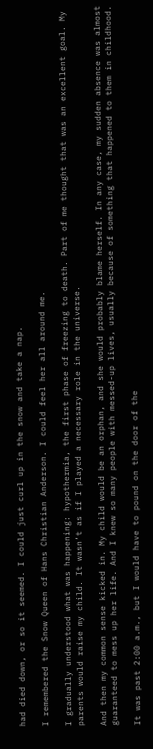had died down, or so it seemed. I could just curl up in the snow and take a nap.

I remembered the Snow Queen of Hans Christian Anderson. I could feel her all around me.

I gradually understood what was happening: hypothermia, the first phase of freezing to death. Part of me thought that was an excellent goal. My parents would raise my child. It wasn’t as if I played a necessary role in the universe.

And then my common sense kicked in. My child would be an orphan, and she would probably blame herself. In any case, my sudden absence was almost guaranteed to mess up her life. And I knew so many people with messed-up lives, usually because of something that happened to them in childhood.

It was past 2:00 a.m., but I would have to pound on the door of the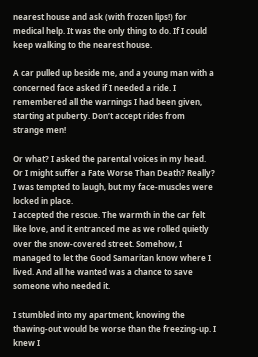nearest house and ask (with frozen lips!) for medical help. It was the only thing to do. If I could keep walking to the nearest house.

A car pulled up beside me, and a young man with a concerned face asked if I needed a ride. I remembered all the warnings I had been given, starting at puberty. Don’t accept rides from strange men!

Or what? I asked the parental voices in my head. Or I might suffer a Fate Worse Than Death? Really? I was tempted to laugh, but my face-muscles were locked in place.
I accepted the rescue. The warmth in the car felt like love, and it entranced me as we rolled quietly over the snow-covered street. Somehow, I managed to let the Good Samaritan know where I lived. And all he wanted was a chance to save someone who needed it.

I stumbled into my apartment, knowing the thawing-out would be worse than the freezing-up. I knew I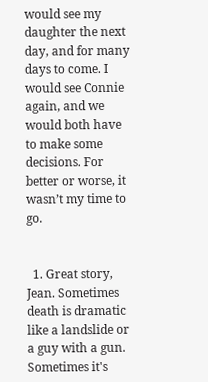would see my daughter the next day, and for many days to come. I would see Connie again, and we would both have to make some decisions. For better or worse, it wasn’t my time to go.


  1. Great story, Jean. Sometimes death is dramatic like a landslide or a guy with a gun. Sometimes it's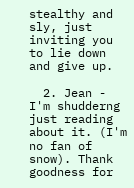stealthy and sly, just inviting you to lie down and give up.

  2. Jean - I'm shudderng just reading about it. (I'm no fan of snow). Thank goodness for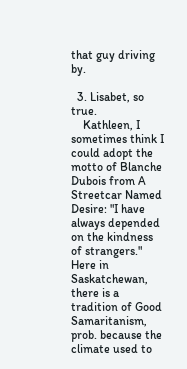that guy driving by.

  3. Lisabet, so true.
    Kathleen, I sometimes think I could adopt the motto of Blanche Dubois from A Streetcar Named Desire: "I have always depended on the kindness of strangers." Here in Saskatchewan, there is a tradition of Good Samaritanism, prob. because the climate used to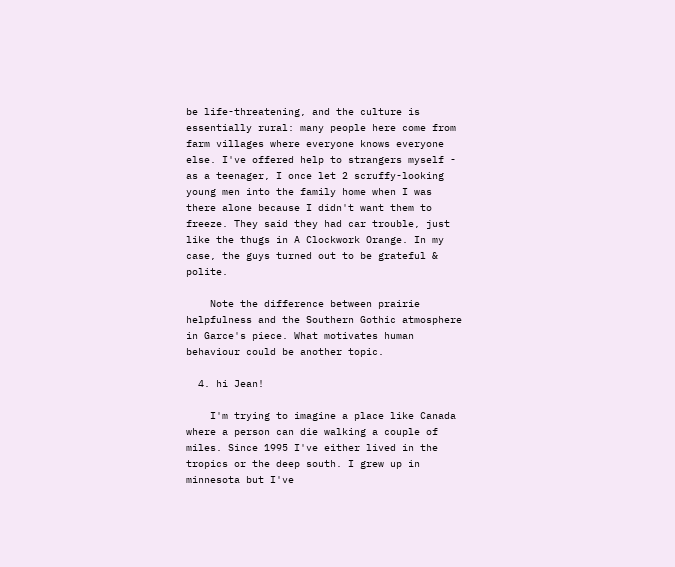be life-threatening, and the culture is essentially rural: many people here come from farm villages where everyone knows everyone else. I've offered help to strangers myself - as a teenager, I once let 2 scruffy-looking young men into the family home when I was there alone because I didn't want them to freeze. They said they had car trouble, just like the thugs in A Clockwork Orange. In my case, the guys turned out to be grateful & polite.

    Note the difference between prairie helpfulness and the Southern Gothic atmosphere in Garce's piece. What motivates human behaviour could be another topic.

  4. hi Jean!

    I'm trying to imagine a place like Canada where a person can die walking a couple of miles. Since 1995 I've either lived in the tropics or the deep south. I grew up in minnesota but I've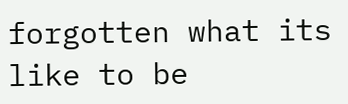forgotten what its like to be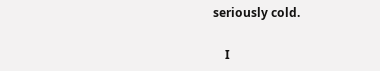seriously cold.

    I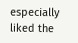especially liked the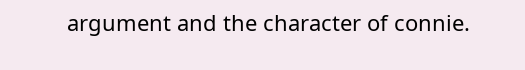argument and the character of connie.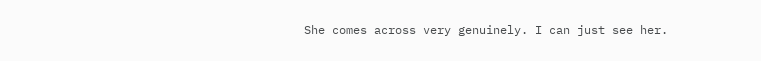She comes across very genuinely. I can just see her.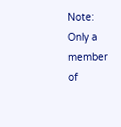Note: Only a member of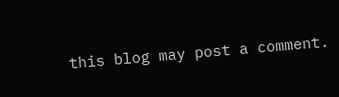this blog may post a comment.